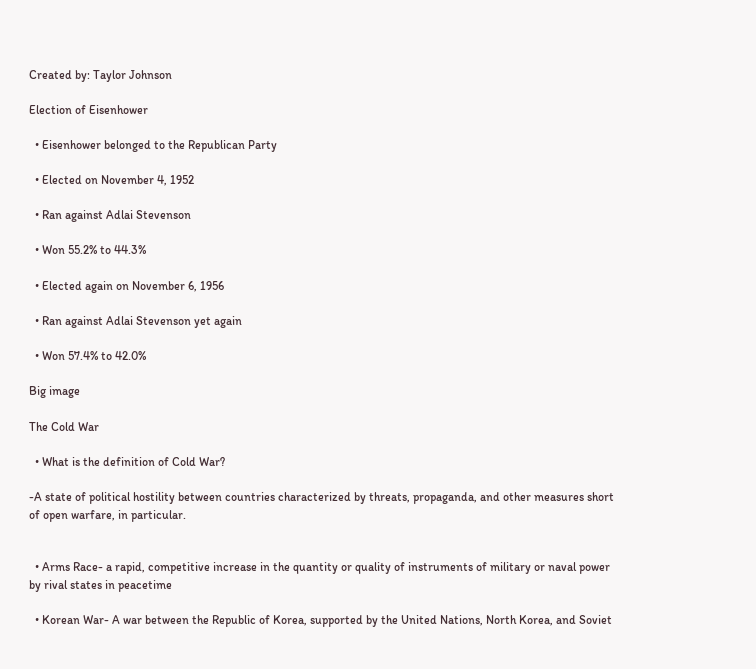Created by: Taylor Johnson

Election of Eisenhower

  • Eisenhower belonged to the Republican Party

  • Elected on November 4, 1952

  • Ran against Adlai Stevenson

  • Won 55.2% to 44.3%

  • Elected again on November 6, 1956

  • Ran against Adlai Stevenson yet again

  • Won 57.4% to 42.0%

Big image

The Cold War

  • What is the definition of Cold War?

-A state of political hostility between countries characterized by threats, propaganda, and other measures short of open warfare, in particular.


  • Arms Race- a rapid, competitive increase in the quantity or quality of instruments of military or naval power by rival states in peacetime

  • Korean War- A war between the Republic of Korea, supported by the United Nations, North Korea, and Soviet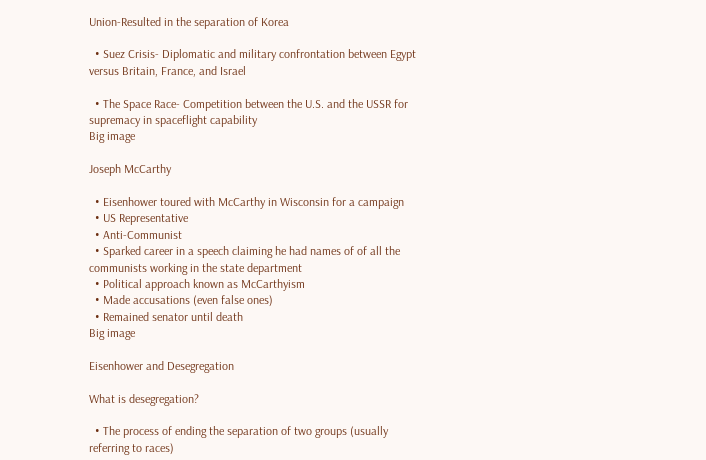Union-Resulted in the separation of Korea

  • Suez Crisis- Diplomatic and military confrontation between Egypt versus Britain, France, and Israel

  • The Space Race- Competition between the U.S. and the USSR for supremacy in spaceflight capability
Big image

Joseph McCarthy

  • Eisenhower toured with McCarthy in Wisconsin for a campaign
  • US Representative
  • Anti-Communist
  • Sparked career in a speech claiming he had names of of all the communists working in the state department
  • Political approach known as McCarthyism
  • Made accusations (even false ones)
  • Remained senator until death
Big image

Eisenhower and Desegregation

What is desegregation?

  • The process of ending the separation of two groups (usually referring to races)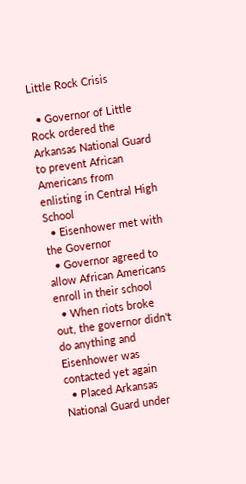Little Rock Crisis

  • Governor of Little Rock ordered the Arkansas National Guard to prevent African Americans from enlisting in Central High School
  • Eisenhower met with the Governor
  • Governor agreed to allow African Americans enroll in their school
  • When riots broke out, the governor didn't do anything and Eisenhower was contacted yet again
  • Placed Arkansas National Guard under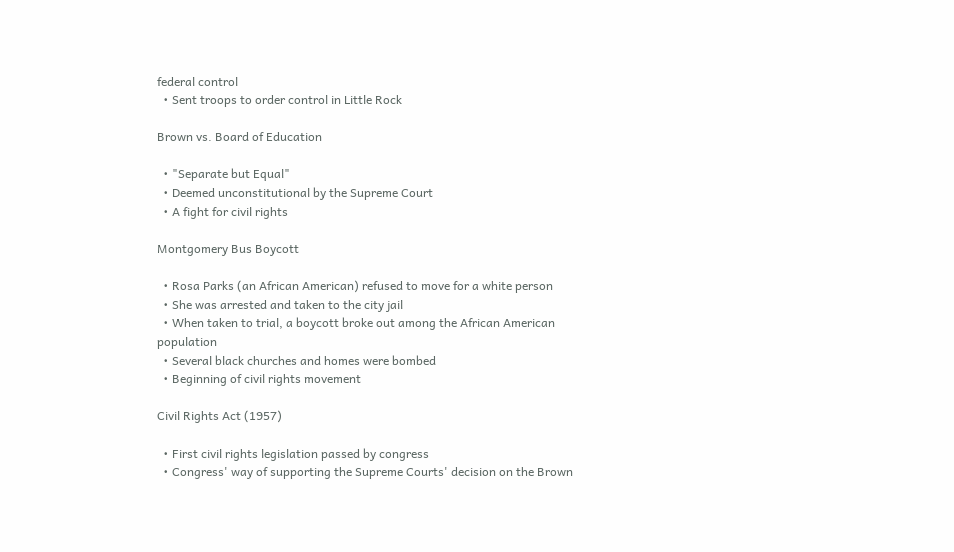federal control
  • Sent troops to order control in Little Rock

Brown vs. Board of Education

  • "Separate but Equal"
  • Deemed unconstitutional by the Supreme Court
  • A fight for civil rights

Montgomery Bus Boycott

  • Rosa Parks (an African American) refused to move for a white person
  • She was arrested and taken to the city jail
  • When taken to trial, a boycott broke out among the African American population
  • Several black churches and homes were bombed
  • Beginning of civil rights movement

Civil Rights Act (1957)

  • First civil rights legislation passed by congress
  • Congress' way of supporting the Supreme Courts' decision on the Brown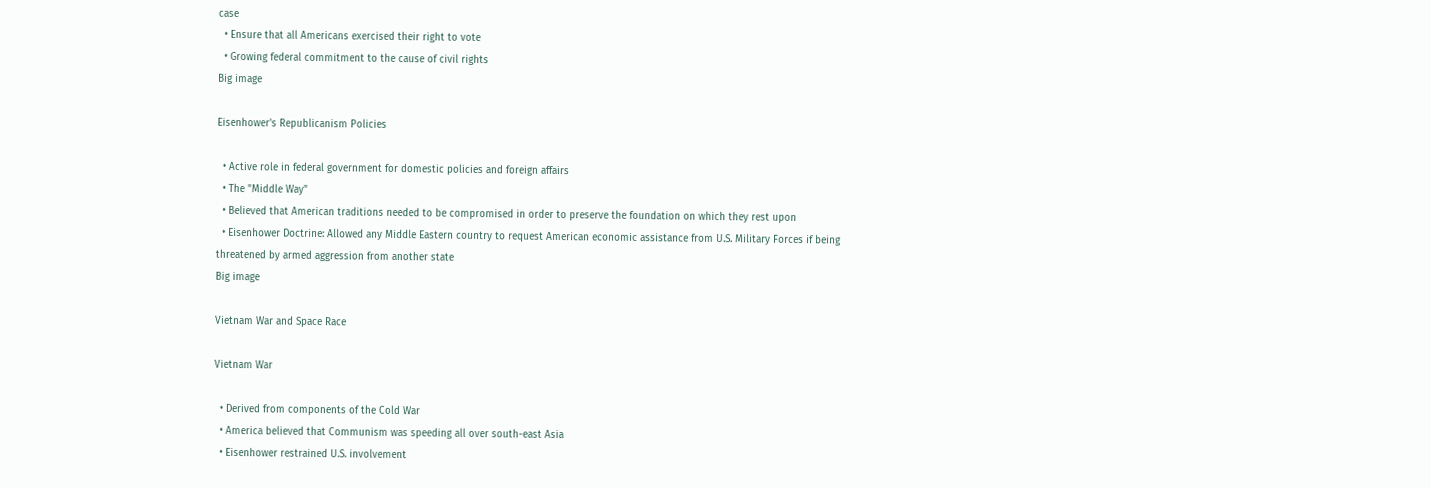case
  • Ensure that all Americans exercised their right to vote
  • Growing federal commitment to the cause of civil rights
Big image

Eisenhower's Republicanism Policies

  • Active role in federal government for domestic policies and foreign affairs
  • The "Middle Way"
  • Believed that American traditions needed to be compromised in order to preserve the foundation on which they rest upon
  • Eisenhower Doctrine: Allowed any Middle Eastern country to request American economic assistance from U.S. Military Forces if being threatened by armed aggression from another state
Big image

Vietnam War and Space Race

Vietnam War

  • Derived from components of the Cold War
  • America believed that Communism was speeding all over south-east Asia
  • Eisenhower restrained U.S. involvement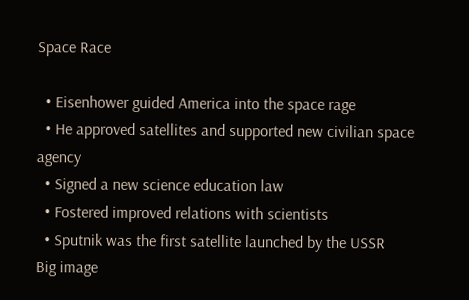Space Race

  • Eisenhower guided America into the space rage
  • He approved satellites and supported new civilian space agency
  • Signed a new science education law
  • Fostered improved relations with scientists
  • Sputnik was the first satellite launched by the USSR
Big image